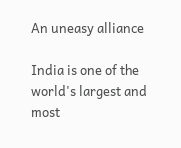An uneasy alliance

India is one of the world's largest and most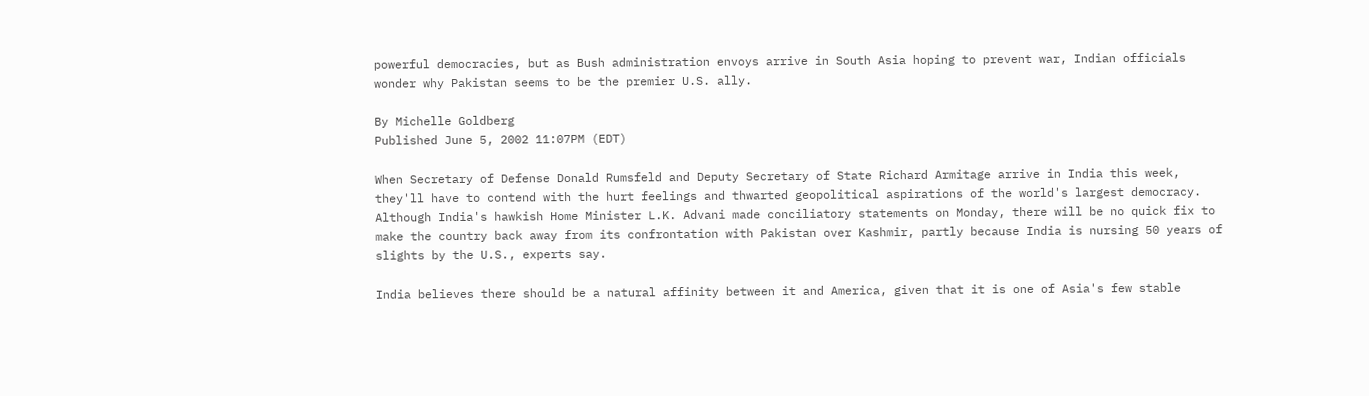powerful democracies, but as Bush administration envoys arrive in South Asia hoping to prevent war, Indian officials wonder why Pakistan seems to be the premier U.S. ally.

By Michelle Goldberg
Published June 5, 2002 11:07PM (EDT)

When Secretary of Defense Donald Rumsfeld and Deputy Secretary of State Richard Armitage arrive in India this week, they'll have to contend with the hurt feelings and thwarted geopolitical aspirations of the world's largest democracy. Although India's hawkish Home Minister L.K. Advani made conciliatory statements on Monday, there will be no quick fix to make the country back away from its confrontation with Pakistan over Kashmir, partly because India is nursing 50 years of slights by the U.S., experts say.

India believes there should be a natural affinity between it and America, given that it is one of Asia's few stable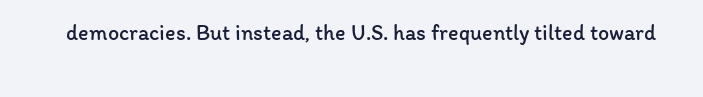democracies. But instead, the U.S. has frequently tilted toward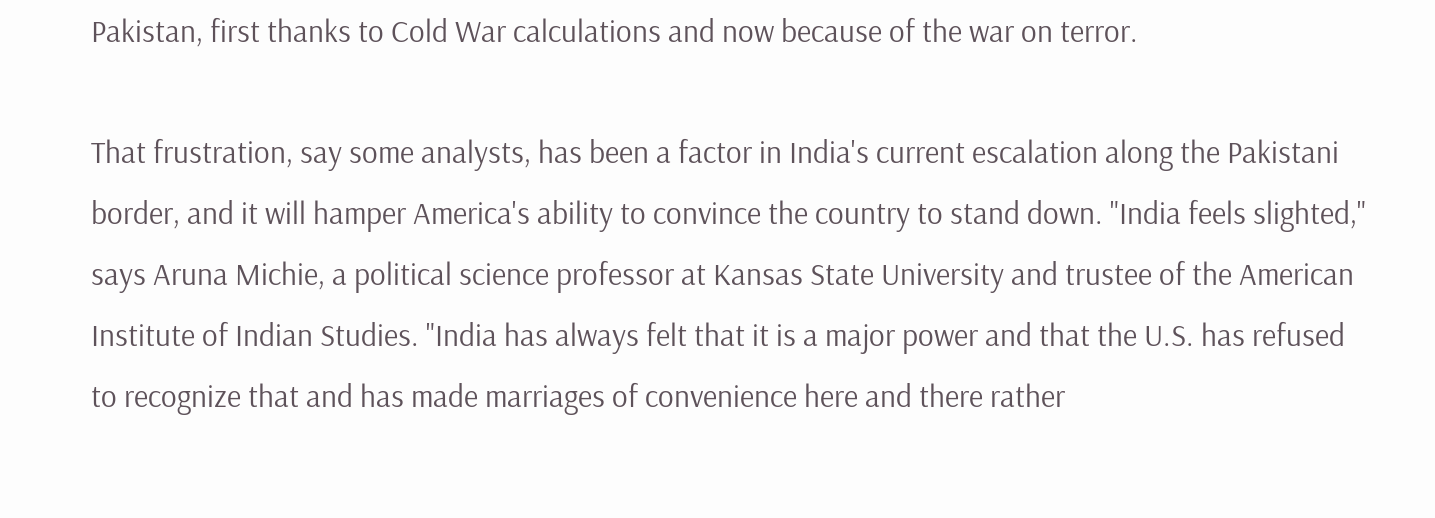Pakistan, first thanks to Cold War calculations and now because of the war on terror.

That frustration, say some analysts, has been a factor in India's current escalation along the Pakistani border, and it will hamper America's ability to convince the country to stand down. "India feels slighted," says Aruna Michie, a political science professor at Kansas State University and trustee of the American Institute of Indian Studies. "India has always felt that it is a major power and that the U.S. has refused to recognize that and has made marriages of convenience here and there rather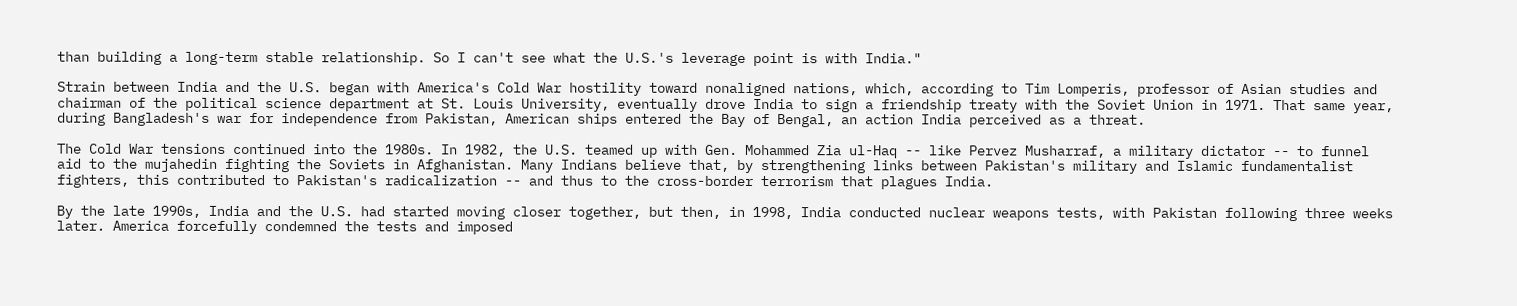than building a long-term stable relationship. So I can't see what the U.S.'s leverage point is with India."

Strain between India and the U.S. began with America's Cold War hostility toward nonaligned nations, which, according to Tim Lomperis, professor of Asian studies and chairman of the political science department at St. Louis University, eventually drove India to sign a friendship treaty with the Soviet Union in 1971. That same year, during Bangladesh's war for independence from Pakistan, American ships entered the Bay of Bengal, an action India perceived as a threat.

The Cold War tensions continued into the 1980s. In 1982, the U.S. teamed up with Gen. Mohammed Zia ul-Haq -- like Pervez Musharraf, a military dictator -- to funnel aid to the mujahedin fighting the Soviets in Afghanistan. Many Indians believe that, by strengthening links between Pakistan's military and Islamic fundamentalist fighters, this contributed to Pakistan's radicalization -- and thus to the cross-border terrorism that plagues India.

By the late 1990s, India and the U.S. had started moving closer together, but then, in 1998, India conducted nuclear weapons tests, with Pakistan following three weeks later. America forcefully condemned the tests and imposed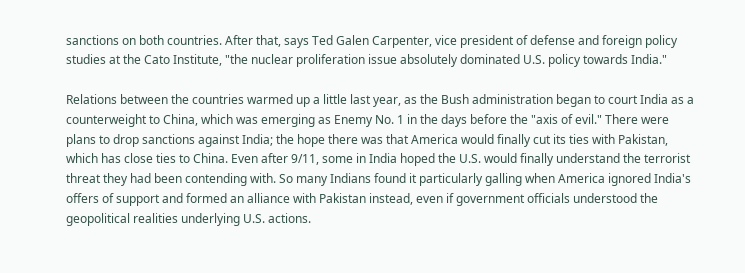sanctions on both countries. After that, says Ted Galen Carpenter, vice president of defense and foreign policy studies at the Cato Institute, "the nuclear proliferation issue absolutely dominated U.S. policy towards India."

Relations between the countries warmed up a little last year, as the Bush administration began to court India as a counterweight to China, which was emerging as Enemy No. 1 in the days before the "axis of evil." There were plans to drop sanctions against India; the hope there was that America would finally cut its ties with Pakistan, which has close ties to China. Even after 9/11, some in India hoped the U.S. would finally understand the terrorist threat they had been contending with. So many Indians found it particularly galling when America ignored India's offers of support and formed an alliance with Pakistan instead, even if government officials understood the geopolitical realities underlying U.S. actions.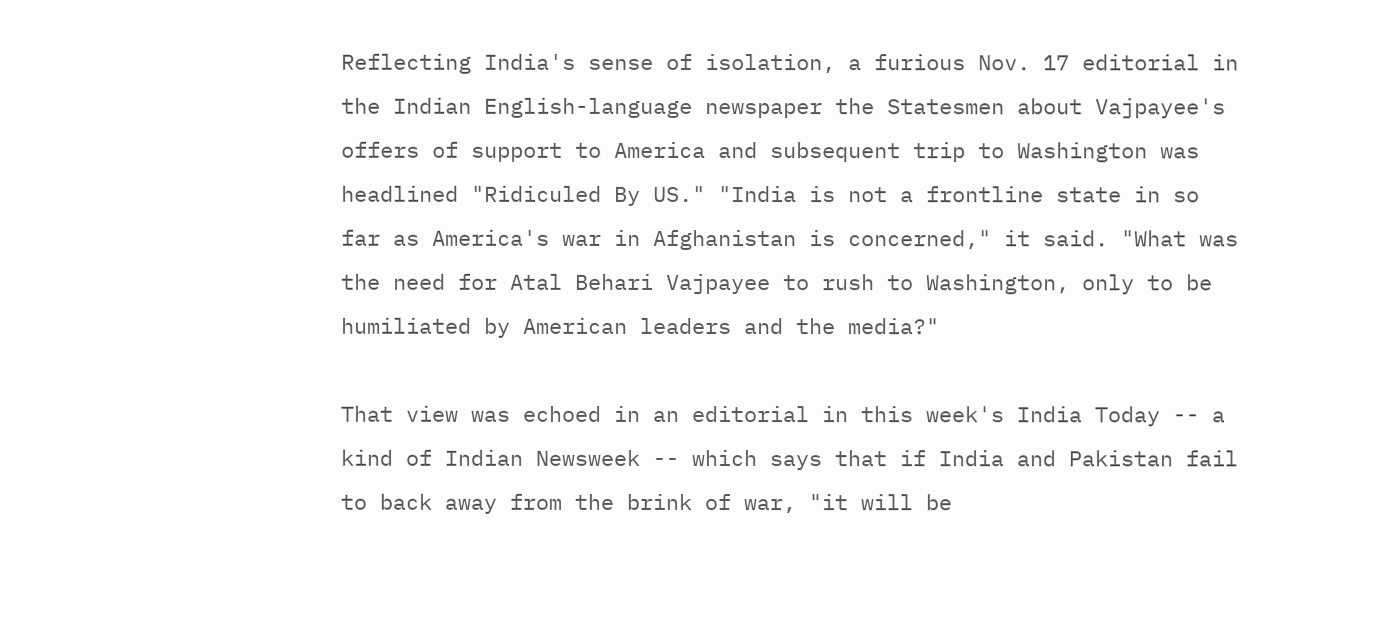Reflecting India's sense of isolation, a furious Nov. 17 editorial in the Indian English-language newspaper the Statesmen about Vajpayee's offers of support to America and subsequent trip to Washington was headlined "Ridiculed By US." "India is not a frontline state in so far as America's war in Afghanistan is concerned," it said. "What was the need for Atal Behari Vajpayee to rush to Washington, only to be humiliated by American leaders and the media?"

That view was echoed in an editorial in this week's India Today -- a kind of Indian Newsweek -- which says that if India and Pakistan fail to back away from the brink of war, "it will be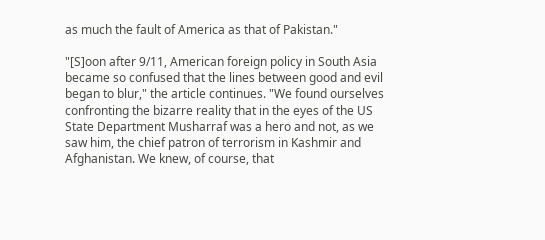as much the fault of America as that of Pakistan."

"[S]oon after 9/11, American foreign policy in South Asia became so confused that the lines between good and evil began to blur," the article continues. "We found ourselves confronting the bizarre reality that in the eyes of the US State Department Musharraf was a hero and not, as we saw him, the chief patron of terrorism in Kashmir and Afghanistan. We knew, of course, that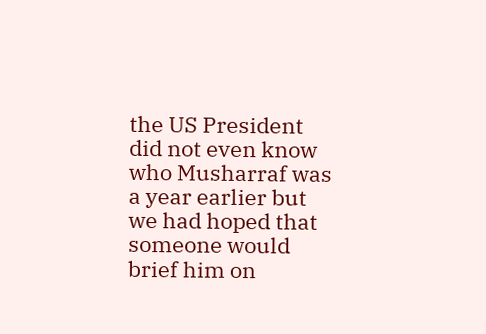the US President did not even know who Musharraf was a year earlier but we had hoped that someone would brief him on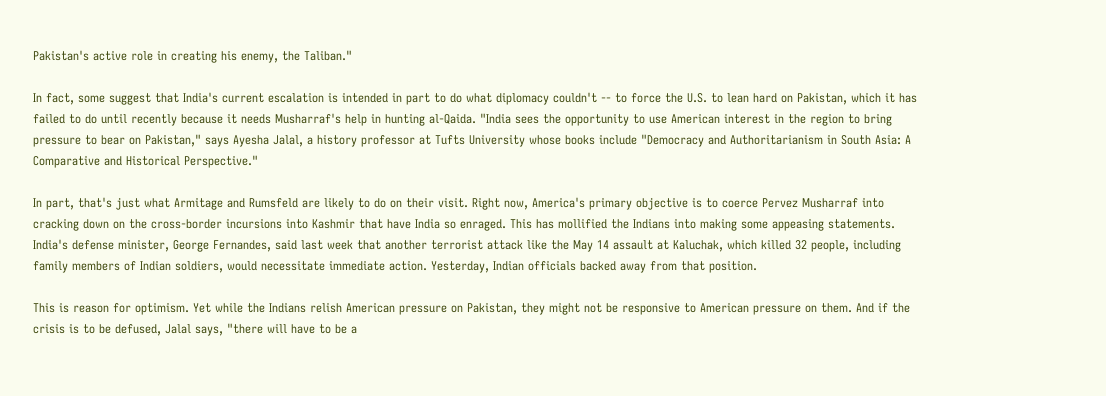Pakistan's active role in creating his enemy, the Taliban."

In fact, some suggest that India's current escalation is intended in part to do what diplomacy couldn't -- to force the U.S. to lean hard on Pakistan, which it has failed to do until recently because it needs Musharraf's help in hunting al-Qaida. "India sees the opportunity to use American interest in the region to bring pressure to bear on Pakistan," says Ayesha Jalal, a history professor at Tufts University whose books include "Democracy and Authoritarianism in South Asia: A Comparative and Historical Perspective."

In part, that's just what Armitage and Rumsfeld are likely to do on their visit. Right now, America's primary objective is to coerce Pervez Musharraf into cracking down on the cross-border incursions into Kashmir that have India so enraged. This has mollified the Indians into making some appeasing statements. India's defense minister, George Fernandes, said last week that another terrorist attack like the May 14 assault at Kaluchak, which killed 32 people, including family members of Indian soldiers, would necessitate immediate action. Yesterday, Indian officials backed away from that position.

This is reason for optimism. Yet while the Indians relish American pressure on Pakistan, they might not be responsive to American pressure on them. And if the crisis is to be defused, Jalal says, "there will have to be a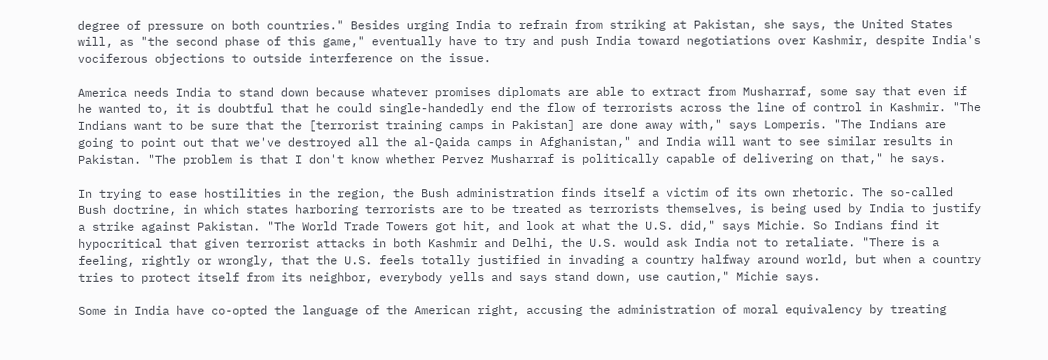degree of pressure on both countries." Besides urging India to refrain from striking at Pakistan, she says, the United States will, as "the second phase of this game," eventually have to try and push India toward negotiations over Kashmir, despite India's vociferous objections to outside interference on the issue.

America needs India to stand down because whatever promises diplomats are able to extract from Musharraf, some say that even if he wanted to, it is doubtful that he could single-handedly end the flow of terrorists across the line of control in Kashmir. "The Indians want to be sure that the [terrorist training camps in Pakistan] are done away with," says Lomperis. "The Indians are going to point out that we've destroyed all the al-Qaida camps in Afghanistan," and India will want to see similar results in Pakistan. "The problem is that I don't know whether Pervez Musharraf is politically capable of delivering on that," he says.

In trying to ease hostilities in the region, the Bush administration finds itself a victim of its own rhetoric. The so-called Bush doctrine, in which states harboring terrorists are to be treated as terrorists themselves, is being used by India to justify a strike against Pakistan. "The World Trade Towers got hit, and look at what the U.S. did," says Michie. So Indians find it hypocritical that given terrorist attacks in both Kashmir and Delhi, the U.S. would ask India not to retaliate. "There is a feeling, rightly or wrongly, that the U.S. feels totally justified in invading a country halfway around world, but when a country tries to protect itself from its neighbor, everybody yells and says stand down, use caution," Michie says.

Some in India have co-opted the language of the American right, accusing the administration of moral equivalency by treating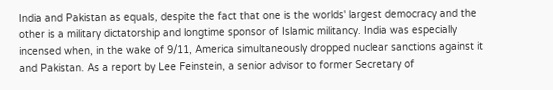India and Pakistan as equals, despite the fact that one is the worlds' largest democracy and the other is a military dictatorship and longtime sponsor of Islamic militancy. India was especially incensed when, in the wake of 9/11, America simultaneously dropped nuclear sanctions against it and Pakistan. As a report by Lee Feinstein, a senior advisor to former Secretary of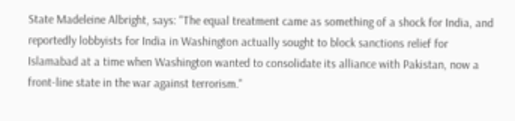State Madeleine Albright, says: "The equal treatment came as something of a shock for India, and reportedly lobbyists for India in Washington actually sought to block sanctions relief for Islamabad at a time when Washington wanted to consolidate its alliance with Pakistan, now a front-line state in the war against terrorism."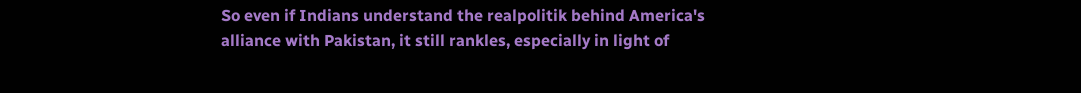So even if Indians understand the realpolitik behind America's alliance with Pakistan, it still rankles, especially in light of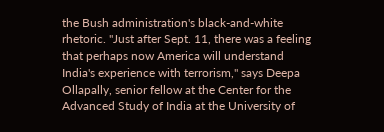the Bush administration's black-and-white rhetoric. "Just after Sept. 11, there was a feeling that perhaps now America will understand India's experience with terrorism," says Deepa Ollapally, senior fellow at the Center for the Advanced Study of India at the University of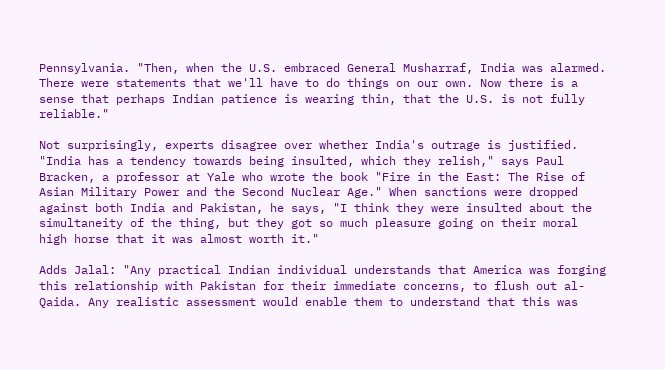Pennsylvania. "Then, when the U.S. embraced General Musharraf, India was alarmed. There were statements that we'll have to do things on our own. Now there is a sense that perhaps Indian patience is wearing thin, that the U.S. is not fully reliable."

Not surprisingly, experts disagree over whether India's outrage is justified. "India has a tendency towards being insulted, which they relish," says Paul Bracken, a professor at Yale who wrote the book "Fire in the East: The Rise of Asian Military Power and the Second Nuclear Age." When sanctions were dropped against both India and Pakistan, he says, "I think they were insulted about the simultaneity of the thing, but they got so much pleasure going on their moral high horse that it was almost worth it."

Adds Jalal: "Any practical Indian individual understands that America was forging this relationship with Pakistan for their immediate concerns, to flush out al-Qaida. Any realistic assessment would enable them to understand that this was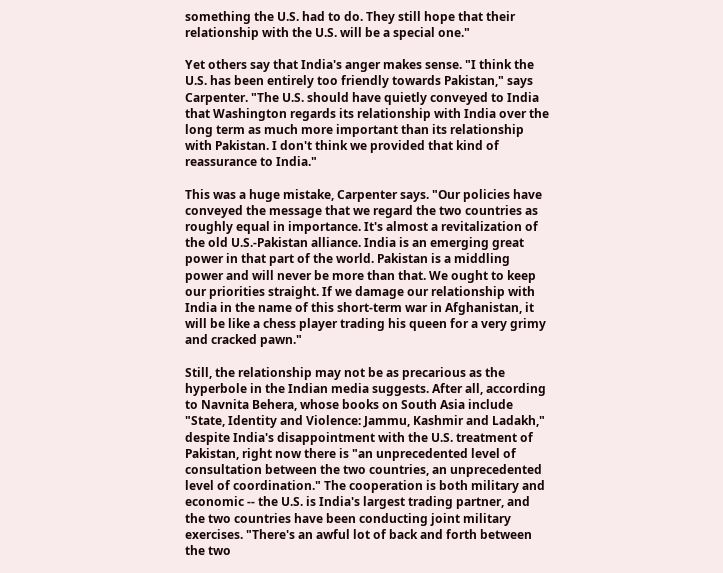something the U.S. had to do. They still hope that their relationship with the U.S. will be a special one."

Yet others say that India's anger makes sense. "I think the U.S. has been entirely too friendly towards Pakistan," says Carpenter. "The U.S. should have quietly conveyed to India that Washington regards its relationship with India over the long term as much more important than its relationship with Pakistan. I don't think we provided that kind of reassurance to India."

This was a huge mistake, Carpenter says. "Our policies have conveyed the message that we regard the two countries as roughly equal in importance. It's almost a revitalization of the old U.S.-Pakistan alliance. India is an emerging great power in that part of the world. Pakistan is a middling power and will never be more than that. We ought to keep our priorities straight. If we damage our relationship with India in the name of this short-term war in Afghanistan, it will be like a chess player trading his queen for a very grimy and cracked pawn."

Still, the relationship may not be as precarious as the hyperbole in the Indian media suggests. After all, according to Navnita Behera, whose books on South Asia include "State, Identity and Violence: Jammu, Kashmir and Ladakh," despite India's disappointment with the U.S. treatment of Pakistan, right now there is "an unprecedented level of consultation between the two countries, an unprecedented level of coordination." The cooperation is both military and economic -- the U.S. is India's largest trading partner, and the two countries have been conducting joint military exercises. "There's an awful lot of back and forth between the two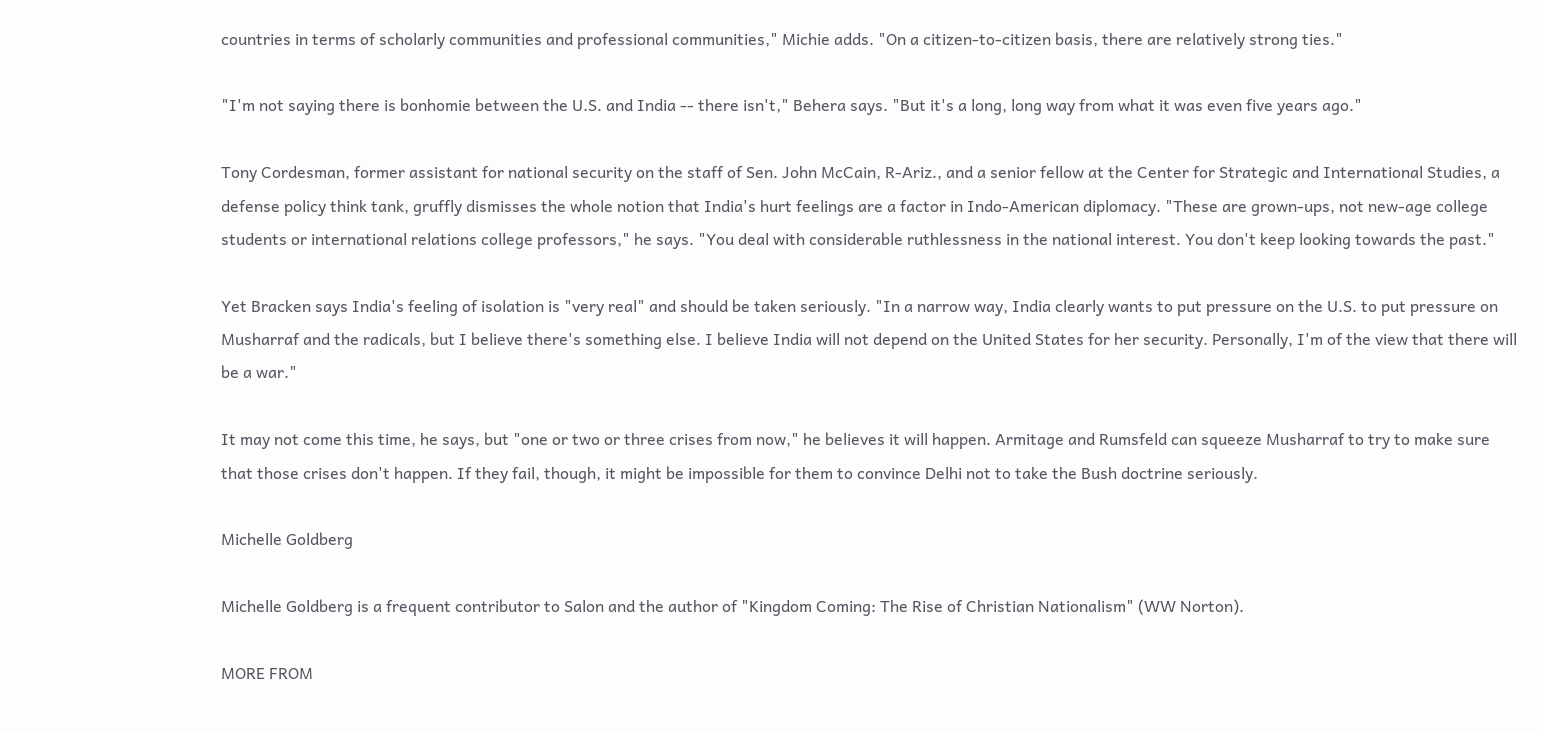countries in terms of scholarly communities and professional communities," Michie adds. "On a citizen-to-citizen basis, there are relatively strong ties."

"I'm not saying there is bonhomie between the U.S. and India -- there isn't," Behera says. "But it's a long, long way from what it was even five years ago."

Tony Cordesman, former assistant for national security on the staff of Sen. John McCain, R-Ariz., and a senior fellow at the Center for Strategic and International Studies, a defense policy think tank, gruffly dismisses the whole notion that India's hurt feelings are a factor in Indo-American diplomacy. "These are grown-ups, not new-age college students or international relations college professors," he says. "You deal with considerable ruthlessness in the national interest. You don't keep looking towards the past."

Yet Bracken says India's feeling of isolation is "very real" and should be taken seriously. "In a narrow way, India clearly wants to put pressure on the U.S. to put pressure on Musharraf and the radicals, but I believe there's something else. I believe India will not depend on the United States for her security. Personally, I'm of the view that there will be a war."

It may not come this time, he says, but "one or two or three crises from now," he believes it will happen. Armitage and Rumsfeld can squeeze Musharraf to try to make sure that those crises don't happen. If they fail, though, it might be impossible for them to convince Delhi not to take the Bush doctrine seriously.

Michelle Goldberg

Michelle Goldberg is a frequent contributor to Salon and the author of "Kingdom Coming: The Rise of Christian Nationalism" (WW Norton).

MORE FROM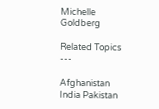Michelle Goldberg

Related Topics ---

Afghanistan India Pakistan